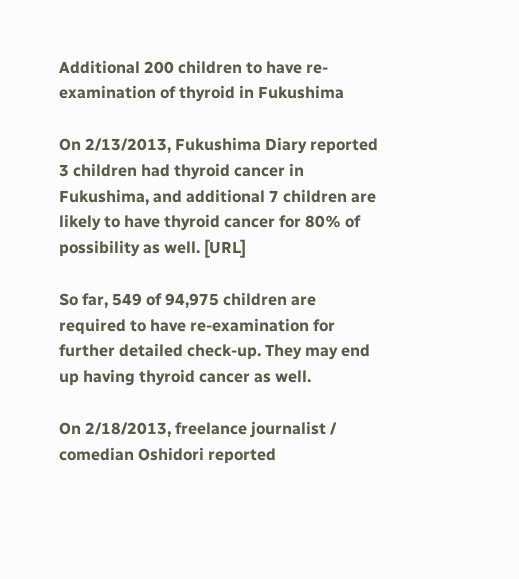Additional 200 children to have re-examination of thyroid in Fukushima

On 2/13/2013, Fukushima Diary reported 3 children had thyroid cancer in Fukushima, and additional 7 children are likely to have thyroid cancer for 80% of possibility as well. [URL]

So far, 549 of 94,975 children are required to have re-examination for further detailed check-up. They may end up having thyroid cancer as well.

On 2/18/2013, freelance journalist / comedian Oshidori reported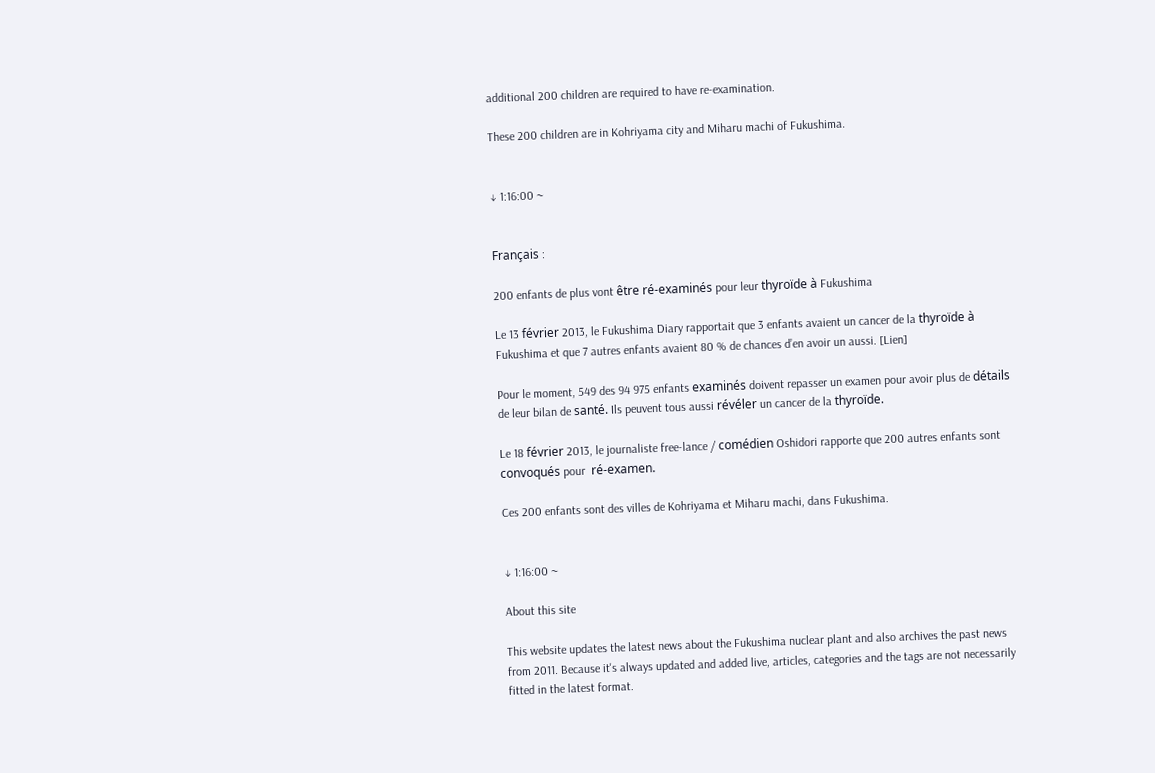additional 200 children are required to have re-examination.

These 200 children are in Kohriyama city and Miharu machi of Fukushima.


↓ 1:16:00 ~


Français :

200 enfants de plus vont être ré-examinés pour leur thyroïde à Fukushima

Le 13 février 2013, le Fukushima Diary rapportait que 3 enfants avaient un cancer de la thyroïde à Fukushima et que 7 autres enfants avaient 80 % de chances d’en avoir un aussi. [Lien]

Pour le moment, 549 des 94 975 enfants examinés doivent repasser un examen pour avoir plus de détails de leur bilan de santé. Ils peuvent tous aussi révéler un cancer de la thyroïde.

Le 18 février 2013, le journaliste free-lance / comédien Oshidori rapporte que 200 autres enfants sont convoqués pour  ré-examen.

Ces 200 enfants sont des villes de Kohriyama et Miharu machi, dans Fukushima.


↓ 1:16:00 ~

About this site

This website updates the latest news about the Fukushima nuclear plant and also archives the past news from 2011. Because it's always updated and added live, articles, categories and the tags are not necessarily fitted in the latest format.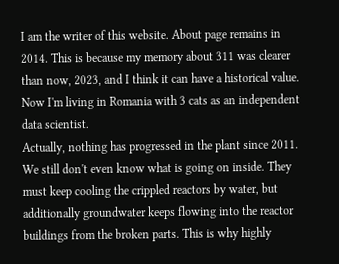I am the writer of this website. About page remains in 2014. This is because my memory about 311 was clearer than now, 2023, and I think it can have a historical value. Now I'm living in Romania with 3 cats as an independent data scientist.
Actually, nothing has progressed in the plant since 2011. We still don't even know what is going on inside. They must keep cooling the crippled reactors by water, but additionally groundwater keeps flowing into the reactor buildings from the broken parts. This is why highly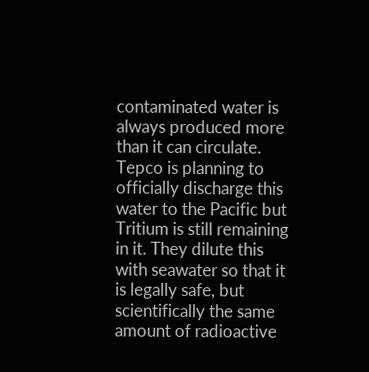contaminated water is always produced more than it can circulate. Tepco is planning to officially discharge this water to the Pacific but Tritium is still remaining in it. They dilute this with seawater so that it is legally safe, but scientifically the same amount of radioactive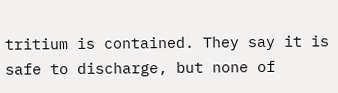tritium is contained. They say it is safe to discharge, but none of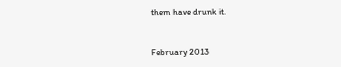them have drunk it.


February 2013